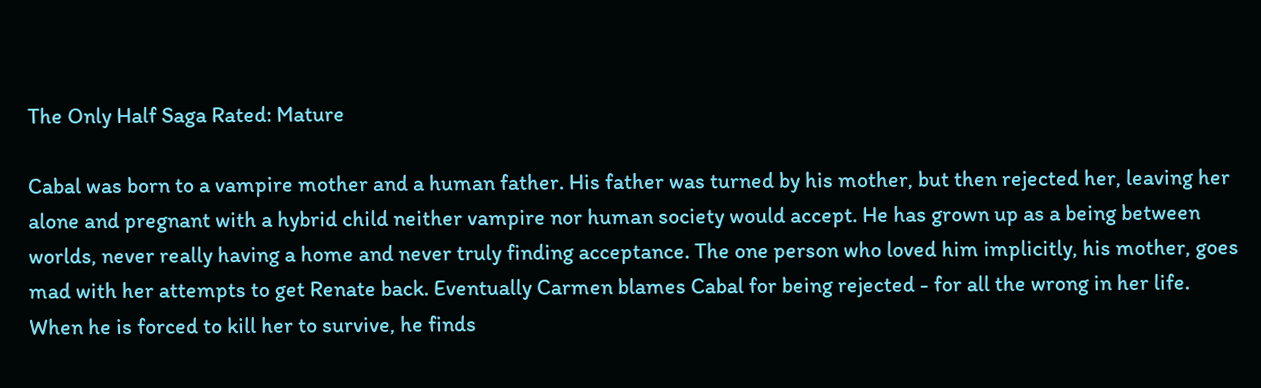The Only Half Saga Rated: Mature

Cabal was born to a vampire mother and a human father. His father was turned by his mother, but then rejected her, leaving her alone and pregnant with a hybrid child neither vampire nor human society would accept. He has grown up as a being between worlds, never really having a home and never truly finding acceptance. The one person who loved him implicitly, his mother, goes mad with her attempts to get Renate back. Eventually Carmen blames Cabal for being rejected - for all the wrong in her life. When he is forced to kill her to survive, he finds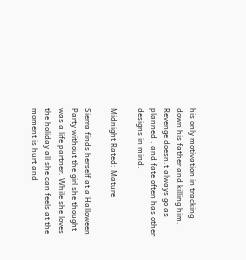his only motivation in tracking down his father and killing him. Revenge doesn.t always go as planned . and fate often has other designs in mind.

Midnight Rated: Mature

Sierra finds herself at a Halloween Party without the girl she thought was a life partner. While she loves the holiday all she can feels at the moment is hurt and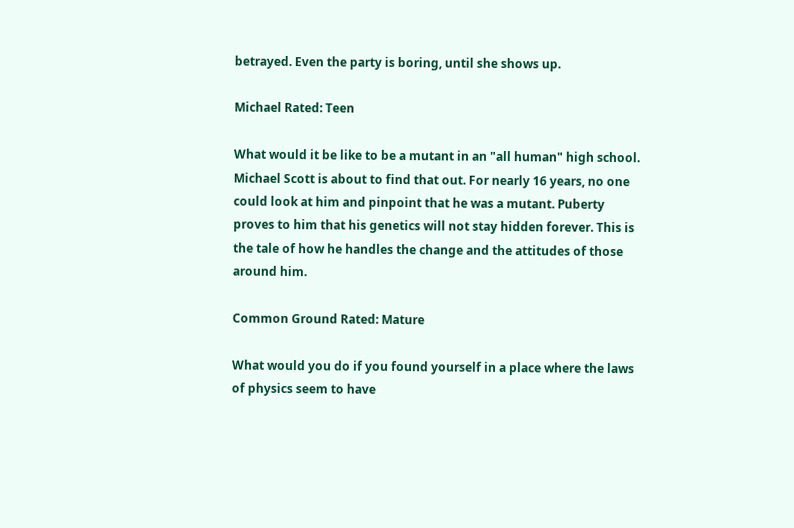betrayed. Even the party is boring, until she shows up.

Michael Rated: Teen

What would it be like to be a mutant in an "all human" high school. Michael Scott is about to find that out. For nearly 16 years, no one could look at him and pinpoint that he was a mutant. Puberty proves to him that his genetics will not stay hidden forever. This is the tale of how he handles the change and the attitudes of those around him.

Common Ground Rated: Mature

What would you do if you found yourself in a place where the laws of physics seem to have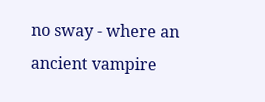no sway - where an ancient vampire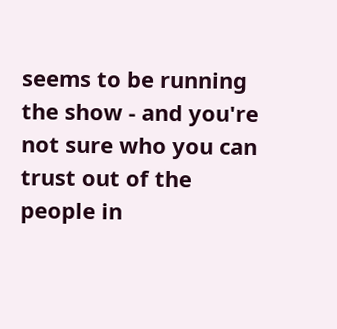seems to be running the show - and you're not sure who you can trust out of the people in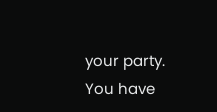your party. You have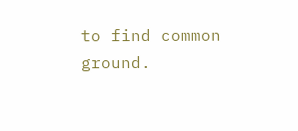to find common ground.